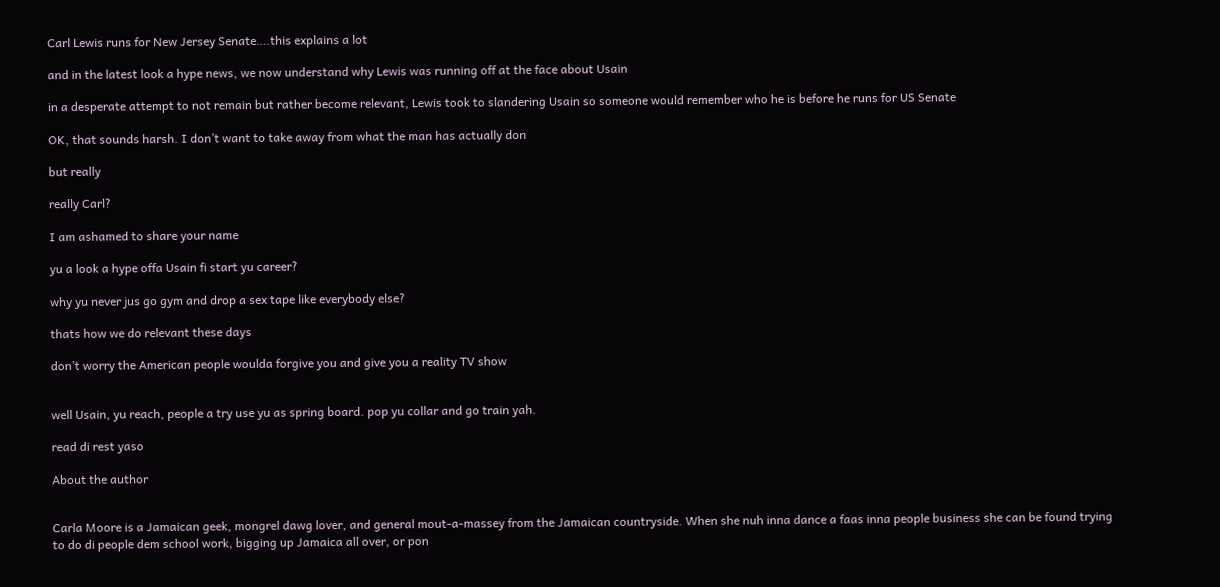Carl Lewis runs for New Jersey Senate….this explains a lot

and in the latest look a hype news, we now understand why Lewis was running off at the face about Usain

in a desperate attempt to not remain but rather become relevant, Lewis took to slandering Usain so someone would remember who he is before he runs for US Senate

OK, that sounds harsh. I don’t want to take away from what the man has actually don

but really

really Carl?

I am ashamed to share your name

yu a look a hype offa Usain fi start yu career?

why yu never jus go gym and drop a sex tape like everybody else?

thats how we do relevant these days

don’t worry the American people woulda forgive you and give you a reality TV show


well Usain, yu reach, people a try use yu as spring board. pop yu collar and go train yah.

read di rest yaso

About the author


Carla Moore is a Jamaican geek, mongrel dawg lover, and general mout-a-massey from the Jamaican countryside. When she nuh inna dance a faas inna people business she can be found trying to do di people dem school work, bigging up Jamaica all over, or pon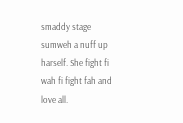smaddy stage sumweh a nuff up harself. She fight fi wah fi fight fah and love all.